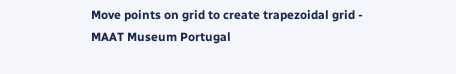Move points on grid to create trapezoidal grid - MAAT Museum Portugal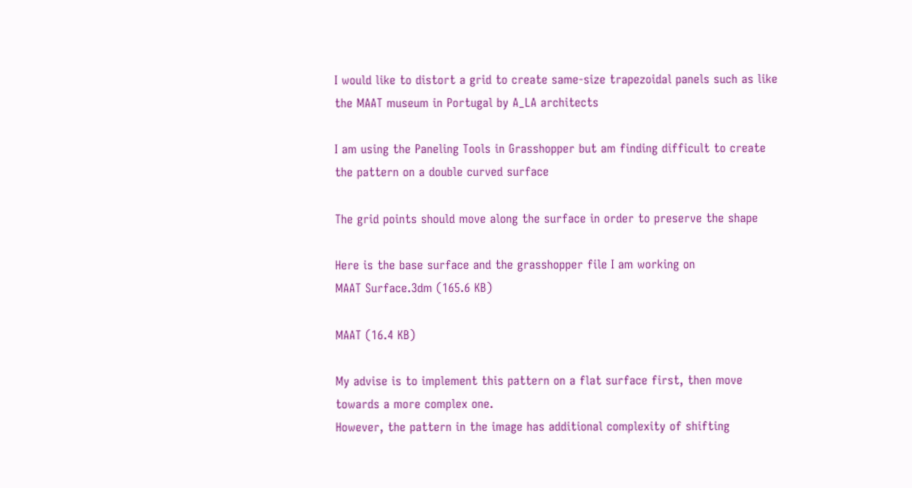I would like to distort a grid to create same-size trapezoidal panels such as like the MAAT museum in Portugal by A_LA architects

I am using the Paneling Tools in Grasshopper but am finding difficult to create the pattern on a double curved surface

The grid points should move along the surface in order to preserve the shape

Here is the base surface and the grasshopper file I am working on
MAAT Surface.3dm (165.6 KB)

MAAT (16.4 KB)

My advise is to implement this pattern on a flat surface first, then move towards a more complex one.
However, the pattern in the image has additional complexity of shifting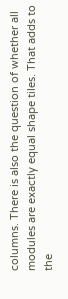columns. There is also the question of whether all modules are exactly equal shape tiles. That adds to the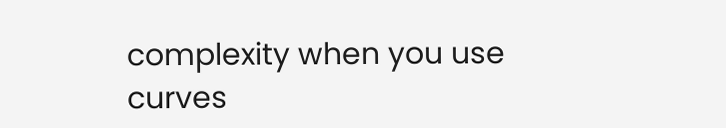complexity when you use curves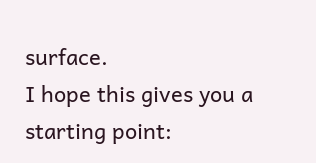surface.
I hope this gives you a starting point: